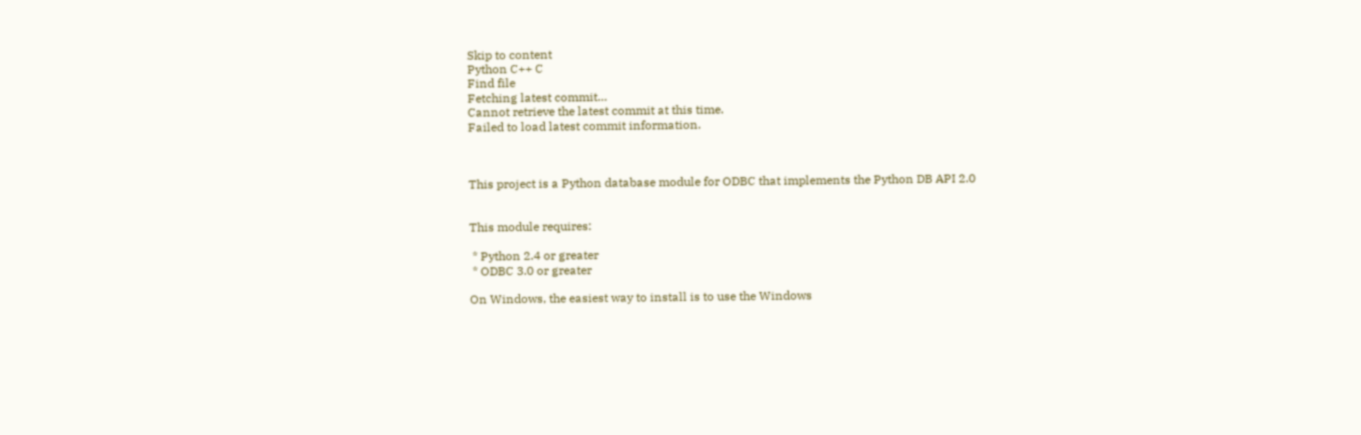Skip to content
Python C++ C
Find file
Fetching latest commit…
Cannot retrieve the latest commit at this time.
Failed to load latest commit information.



This project is a Python database module for ODBC that implements the Python DB API 2.0


This module requires:

 * Python 2.4 or greater
 * ODBC 3.0 or greater

On Windows, the easiest way to install is to use the Windows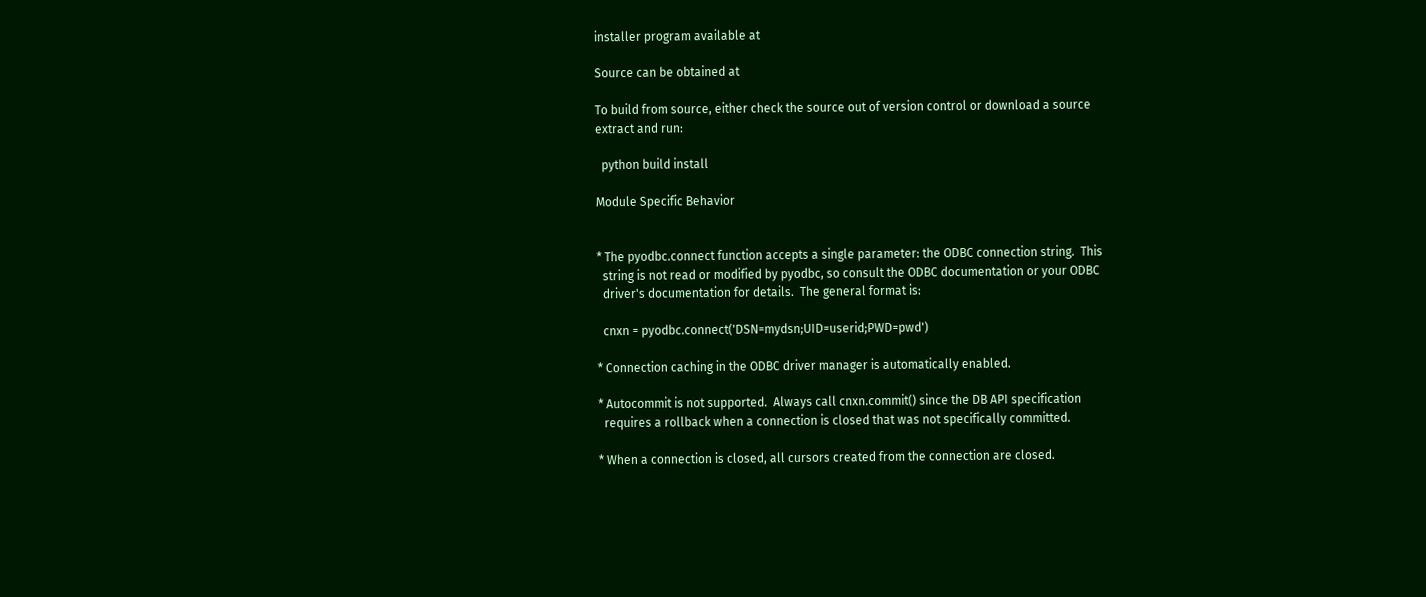installer program available at

Source can be obtained at

To build from source, either check the source out of version control or download a source
extract and run:

  python build install

Module Specific Behavior


* The pyodbc.connect function accepts a single parameter: the ODBC connection string.  This
  string is not read or modified by pyodbc, so consult the ODBC documentation or your ODBC
  driver's documentation for details.  The general format is:

  cnxn = pyodbc.connect('DSN=mydsn;UID=userid;PWD=pwd')

* Connection caching in the ODBC driver manager is automatically enabled.

* Autocommit is not supported.  Always call cnxn.commit() since the DB API specification
  requires a rollback when a connection is closed that was not specifically committed.

* When a connection is closed, all cursors created from the connection are closed.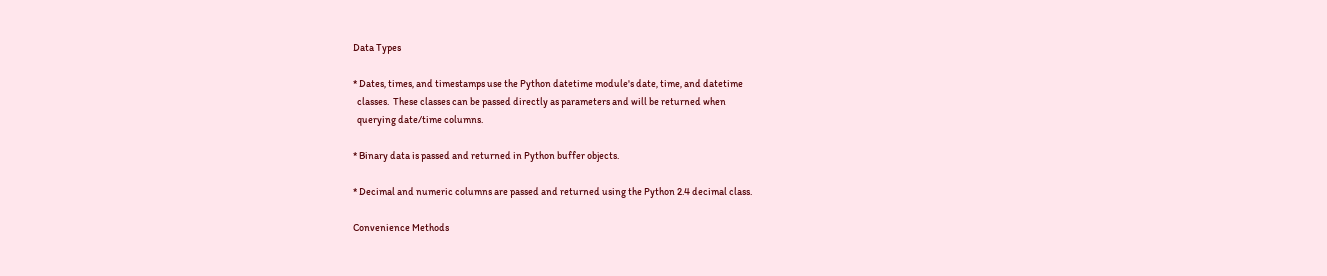Data Types

* Dates, times, and timestamps use the Python datetime module's date, time, and datetime
  classes.  These classes can be passed directly as parameters and will be returned when
  querying date/time columns.

* Binary data is passed and returned in Python buffer objects.

* Decimal and numeric columns are passed and returned using the Python 2.4 decimal class.

Convenience Methods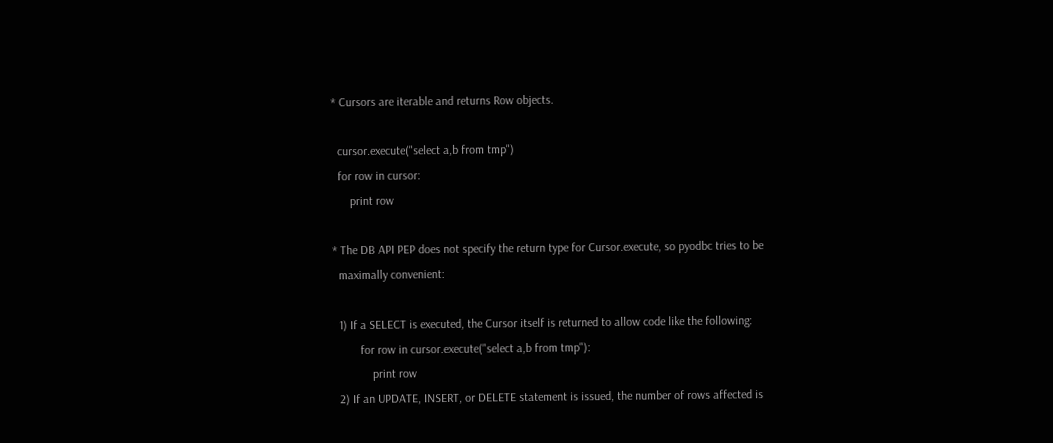* Cursors are iterable and returns Row objects.

  cursor.execute("select a,b from tmp")
  for row in cursor:
      print row

* The DB API PEP does not specify the return type for Cursor.execute, so pyodbc tries to be
  maximally convenient:

  1) If a SELECT is executed, the Cursor itself is returned to allow code like the following:
         for row in cursor.execute("select a,b from tmp"):
             print row
  2) If an UPDATE, INSERT, or DELETE statement is issued, the number of rows affected is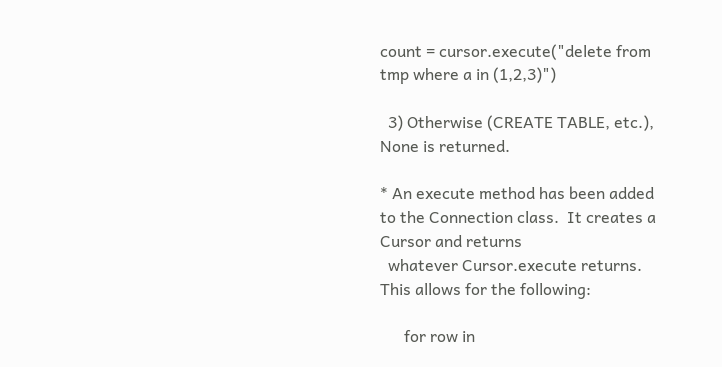count = cursor.execute("delete from tmp where a in (1,2,3)")

  3) Otherwise (CREATE TABLE, etc.), None is returned.

* An execute method has been added to the Connection class.  It creates a Cursor and returns
  whatever Cursor.execute returns.  This allows for the following:

      for row in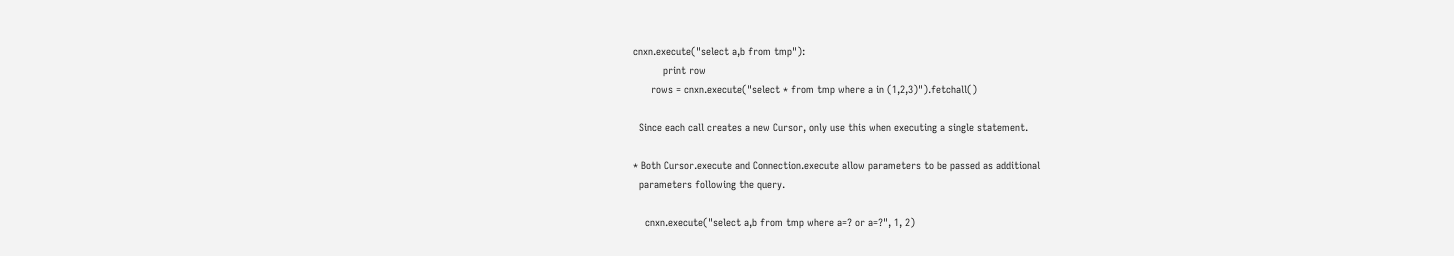cnxn.execute("select a,b from tmp"):
          print row
      rows = cnxn.execute("select * from tmp where a in (1,2,3)").fetchall()

  Since each call creates a new Cursor, only use this when executing a single statement.

* Both Cursor.execute and Connection.execute allow parameters to be passed as additional
  parameters following the query.

    cnxn.execute("select a,b from tmp where a=? or a=?", 1, 2)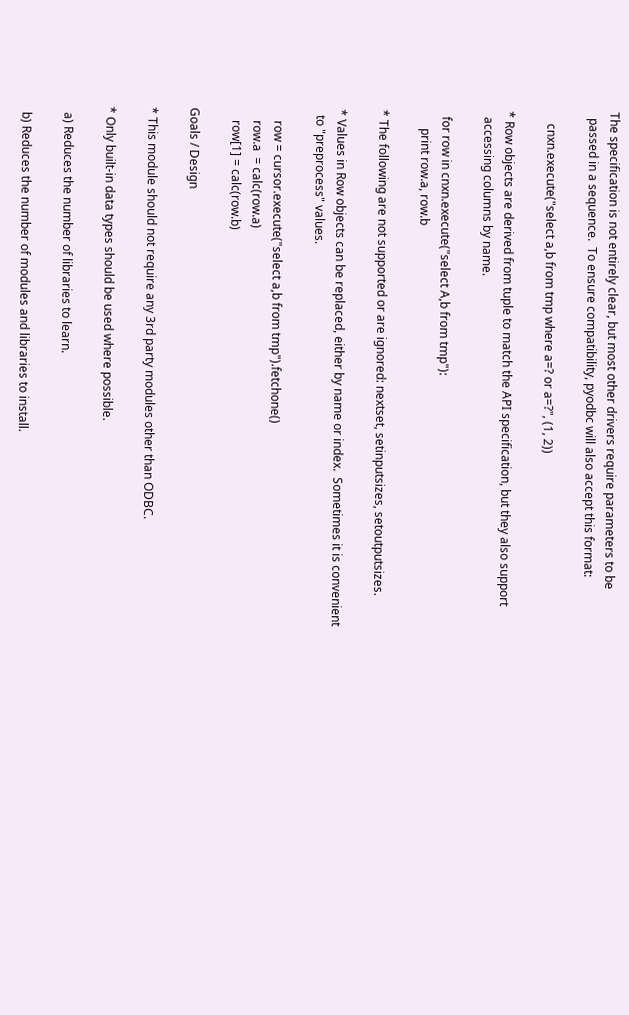The specification is not entirely clear, but most other drivers require parameters to be
  passed in a sequence.  To ensure compatibility, pyodbc will also accept this format:

    cnxn.execute("select a,b from tmp where a=? or a=?", (1, 2))

* Row objects are derived from tuple to match the API specification, but they also support
  accessing columns by name.

  for row in cnxn.execute("select A,b from tmp"):
      print row.a, row.b

* The following are not supported or are ignored: nextset, setinputsizes, setoutputsizes.

* Values in Row objects can be replaced, either by name or index.  Sometimes it is convenient
  to "preprocess" values.

    row = cursor.execute("select a,b from tmp").fetchone()
    row.a  = calc(row.a)
    row[1] = calc(row.b)

Goals / Design

* This module should not require any 3rd party modules other than ODBC.

* Only built-in data types should be used where possible.

  a) Reduces the number of libraries to learn.

  b) Reduces the number of modules and libraries to install.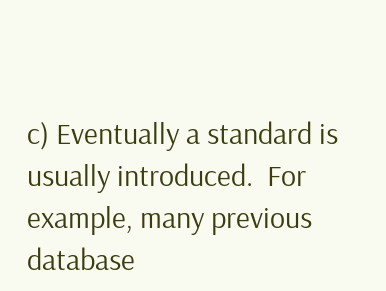c) Eventually a standard is usually introduced.  For example, many previous database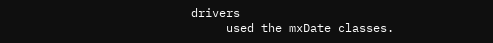drivers
     used the mxDate classes.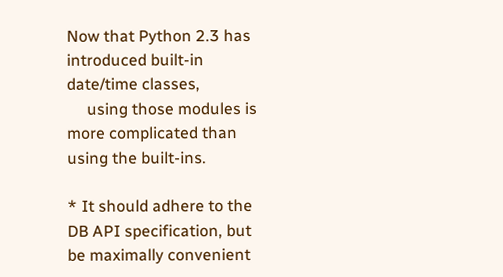Now that Python 2.3 has introduced built-in date/time classes,
     using those modules is more complicated than using the built-ins.

* It should adhere to the DB API specification, but be maximally convenient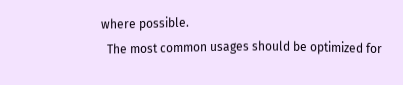where possible.
  The most common usages should be optimized for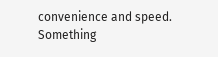convenience and speed.
Something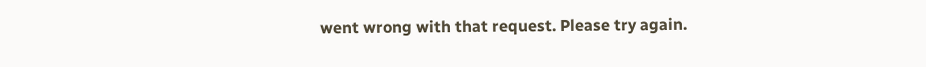went wrong with that request. Please try again.